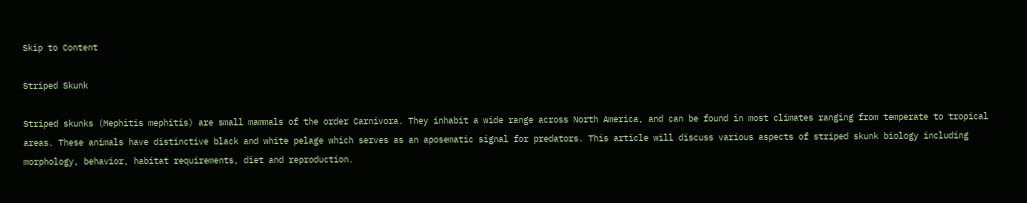Skip to Content

Striped Skunk

Striped skunks (Mephitis mephitis) are small mammals of the order Carnivora. They inhabit a wide range across North America, and can be found in most climates ranging from temperate to tropical areas. These animals have distinctive black and white pelage which serves as an aposematic signal for predators. This article will discuss various aspects of striped skunk biology including morphology, behavior, habitat requirements, diet and reproduction.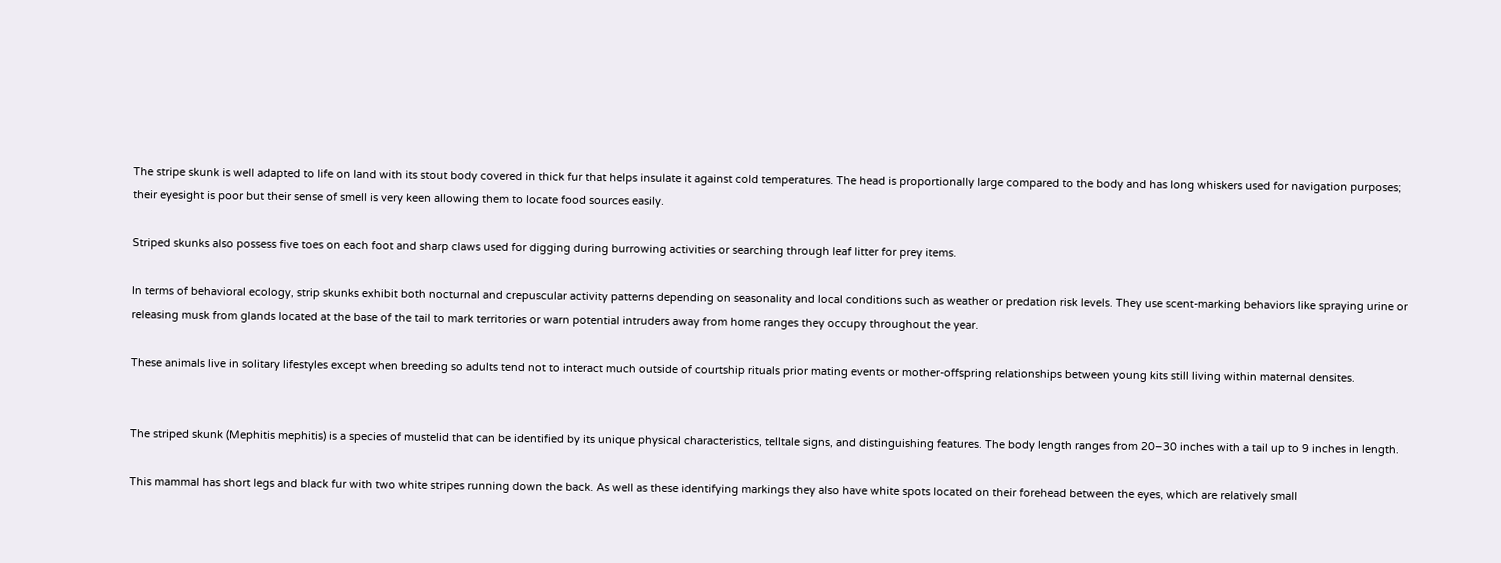The stripe skunk is well adapted to life on land with its stout body covered in thick fur that helps insulate it against cold temperatures. The head is proportionally large compared to the body and has long whiskers used for navigation purposes; their eyesight is poor but their sense of smell is very keen allowing them to locate food sources easily.

Striped skunks also possess five toes on each foot and sharp claws used for digging during burrowing activities or searching through leaf litter for prey items.

In terms of behavioral ecology, strip skunks exhibit both nocturnal and crepuscular activity patterns depending on seasonality and local conditions such as weather or predation risk levels. They use scent-marking behaviors like spraying urine or releasing musk from glands located at the base of the tail to mark territories or warn potential intruders away from home ranges they occupy throughout the year.

These animals live in solitary lifestyles except when breeding so adults tend not to interact much outside of courtship rituals prior mating events or mother-offspring relationships between young kits still living within maternal densites.


The striped skunk (Mephitis mephitis) is a species of mustelid that can be identified by its unique physical characteristics, telltale signs, and distinguishing features. The body length ranges from 20–30 inches with a tail up to 9 inches in length.

This mammal has short legs and black fur with two white stripes running down the back. As well as these identifying markings they also have white spots located on their forehead between the eyes, which are relatively small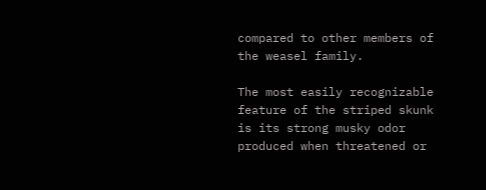compared to other members of the weasel family.

The most easily recognizable feature of the striped skunk is its strong musky odor produced when threatened or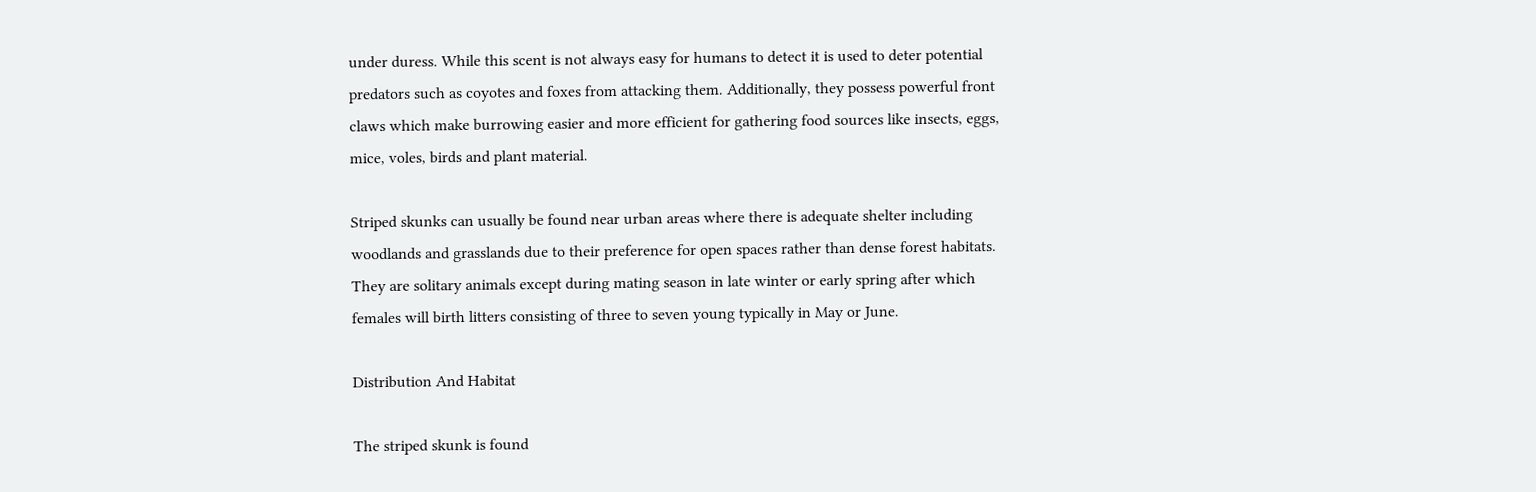under duress. While this scent is not always easy for humans to detect it is used to deter potential predators such as coyotes and foxes from attacking them. Additionally, they possess powerful front claws which make burrowing easier and more efficient for gathering food sources like insects, eggs, mice, voles, birds and plant material.

Striped skunks can usually be found near urban areas where there is adequate shelter including woodlands and grasslands due to their preference for open spaces rather than dense forest habitats. They are solitary animals except during mating season in late winter or early spring after which females will birth litters consisting of three to seven young typically in May or June.

Distribution And Habitat

The striped skunk is found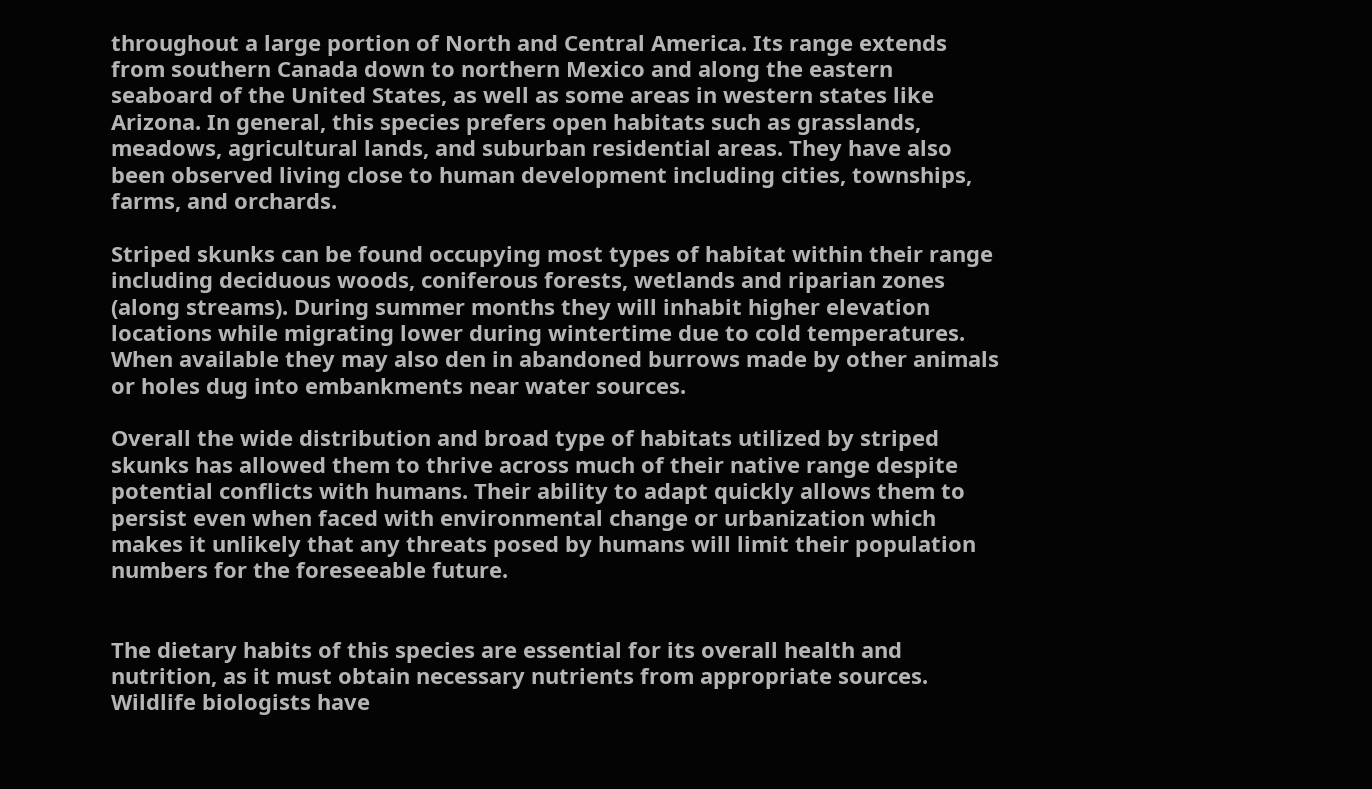throughout a large portion of North and Central America. Its range extends from southern Canada down to northern Mexico and along the eastern seaboard of the United States, as well as some areas in western states like Arizona. In general, this species prefers open habitats such as grasslands, meadows, agricultural lands, and suburban residential areas. They have also been observed living close to human development including cities, townships, farms, and orchards.

Striped skunks can be found occupying most types of habitat within their range including deciduous woods, coniferous forests, wetlands and riparian zones (along streams). During summer months they will inhabit higher elevation locations while migrating lower during wintertime due to cold temperatures. When available they may also den in abandoned burrows made by other animals or holes dug into embankments near water sources.

Overall the wide distribution and broad type of habitats utilized by striped skunks has allowed them to thrive across much of their native range despite potential conflicts with humans. Their ability to adapt quickly allows them to persist even when faced with environmental change or urbanization which makes it unlikely that any threats posed by humans will limit their population numbers for the foreseeable future.


The dietary habits of this species are essential for its overall health and nutrition, as it must obtain necessary nutrients from appropriate sources. Wildlife biologists have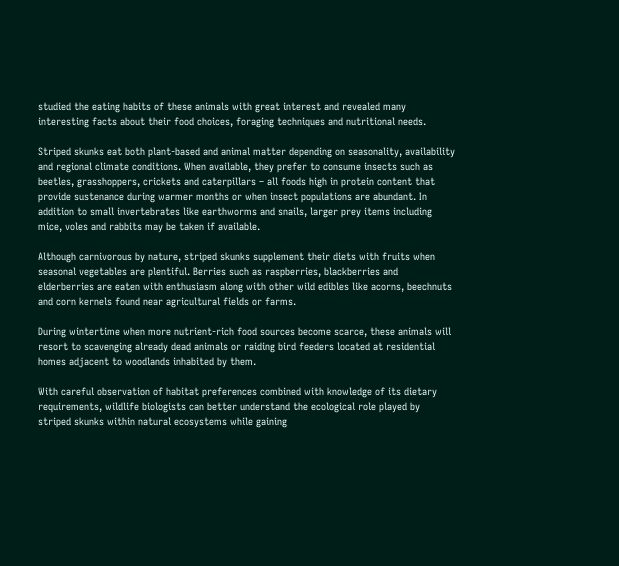studied the eating habits of these animals with great interest and revealed many interesting facts about their food choices, foraging techniques and nutritional needs.

Striped skunks eat both plant-based and animal matter depending on seasonality, availability and regional climate conditions. When available, they prefer to consume insects such as beetles, grasshoppers, crickets and caterpillars – all foods high in protein content that provide sustenance during warmer months or when insect populations are abundant. In addition to small invertebrates like earthworms and snails, larger prey items including mice, voles and rabbits may be taken if available.

Although carnivorous by nature, striped skunks supplement their diets with fruits when seasonal vegetables are plentiful. Berries such as raspberries, blackberries and elderberries are eaten with enthusiasm along with other wild edibles like acorns, beechnuts and corn kernels found near agricultural fields or farms.

During wintertime when more nutrient-rich food sources become scarce, these animals will resort to scavenging already dead animals or raiding bird feeders located at residential homes adjacent to woodlands inhabited by them.

With careful observation of habitat preferences combined with knowledge of its dietary requirements, wildlife biologists can better understand the ecological role played by striped skunks within natural ecosystems while gaining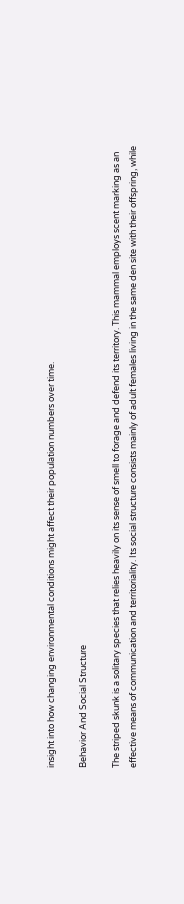insight into how changing environmental conditions might affect their population numbers over time.

Behavior And Social Structure

The striped skunk is a solitary species that relies heavily on its sense of smell to forage and defend its territory. This mammal employs scent marking as an effective means of communication and territoriality. Its social structure consists mainly of adult females living in the same den site with their offspring, while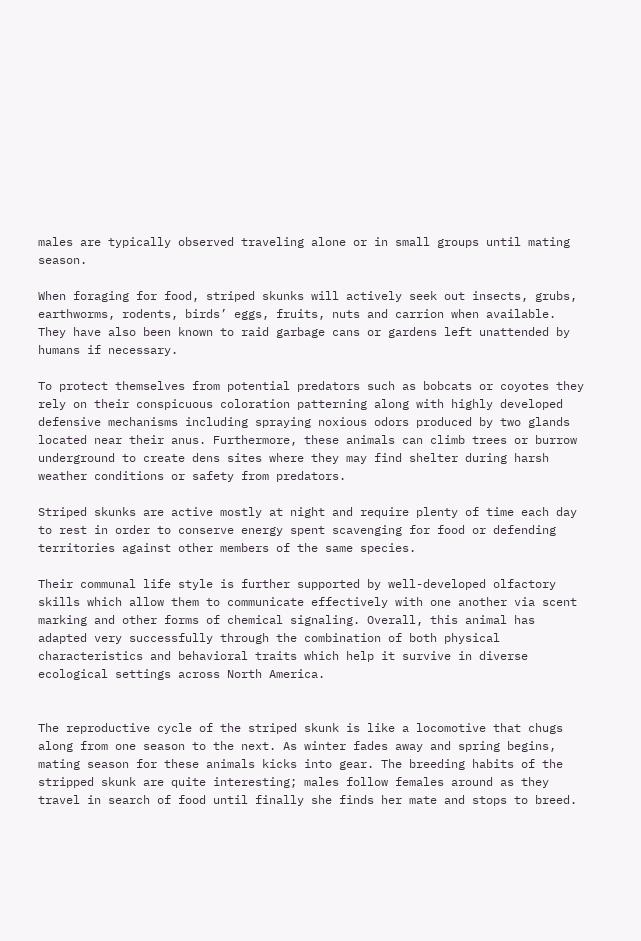males are typically observed traveling alone or in small groups until mating season.

When foraging for food, striped skunks will actively seek out insects, grubs, earthworms, rodents, birds’ eggs, fruits, nuts and carrion when available. They have also been known to raid garbage cans or gardens left unattended by humans if necessary.

To protect themselves from potential predators such as bobcats or coyotes they rely on their conspicuous coloration patterning along with highly developed defensive mechanisms including spraying noxious odors produced by two glands located near their anus. Furthermore, these animals can climb trees or burrow underground to create dens sites where they may find shelter during harsh weather conditions or safety from predators.

Striped skunks are active mostly at night and require plenty of time each day to rest in order to conserve energy spent scavenging for food or defending territories against other members of the same species.

Their communal life style is further supported by well-developed olfactory skills which allow them to communicate effectively with one another via scent marking and other forms of chemical signaling. Overall, this animal has adapted very successfully through the combination of both physical characteristics and behavioral traits which help it survive in diverse ecological settings across North America.


The reproductive cycle of the striped skunk is like a locomotive that chugs along from one season to the next. As winter fades away and spring begins, mating season for these animals kicks into gear. The breeding habits of the stripped skunk are quite interesting; males follow females around as they travel in search of food until finally she finds her mate and stops to breed.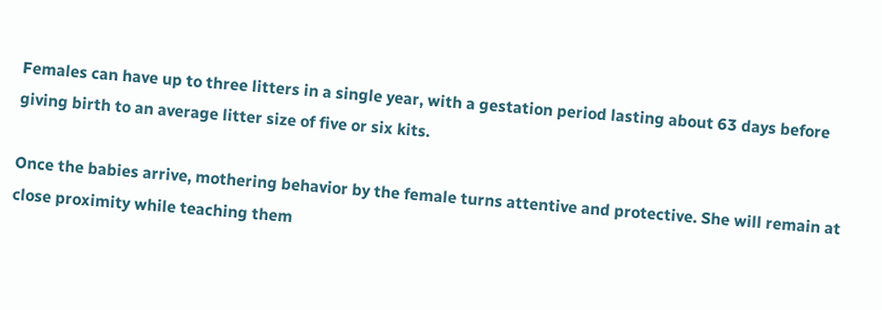Females can have up to three litters in a single year, with a gestation period lasting about 63 days before giving birth to an average litter size of five or six kits.

Once the babies arrive, mothering behavior by the female turns attentive and protective. She will remain at close proximity while teaching them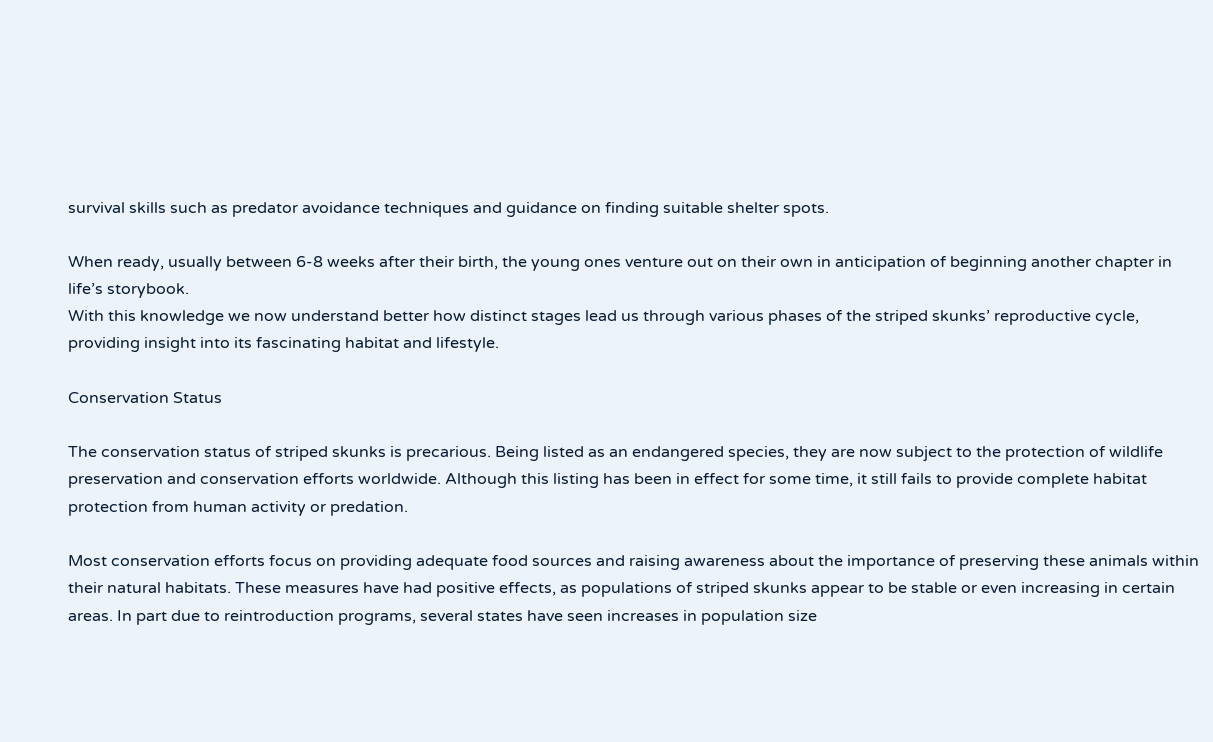survival skills such as predator avoidance techniques and guidance on finding suitable shelter spots.

When ready, usually between 6-8 weeks after their birth, the young ones venture out on their own in anticipation of beginning another chapter in life’s storybook.
With this knowledge we now understand better how distinct stages lead us through various phases of the striped skunks’ reproductive cycle, providing insight into its fascinating habitat and lifestyle.

Conservation Status

The conservation status of striped skunks is precarious. Being listed as an endangered species, they are now subject to the protection of wildlife preservation and conservation efforts worldwide. Although this listing has been in effect for some time, it still fails to provide complete habitat protection from human activity or predation.

Most conservation efforts focus on providing adequate food sources and raising awareness about the importance of preserving these animals within their natural habitats. These measures have had positive effects, as populations of striped skunks appear to be stable or even increasing in certain areas. In part due to reintroduction programs, several states have seen increases in population size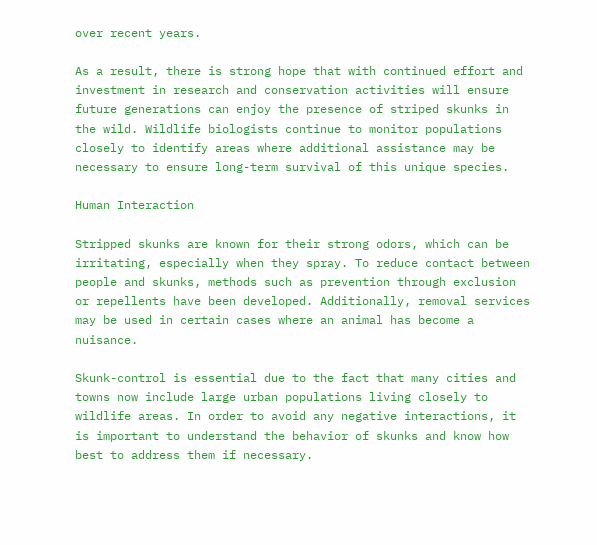over recent years.

As a result, there is strong hope that with continued effort and investment in research and conservation activities will ensure future generations can enjoy the presence of striped skunks in the wild. Wildlife biologists continue to monitor populations closely to identify areas where additional assistance may be necessary to ensure long-term survival of this unique species.

Human Interaction

Stripped skunks are known for their strong odors, which can be irritating, especially when they spray. To reduce contact between people and skunks, methods such as prevention through exclusion or repellents have been developed. Additionally, removal services may be used in certain cases where an animal has become a nuisance.

Skunk-control is essential due to the fact that many cities and towns now include large urban populations living closely to wildlife areas. In order to avoid any negative interactions, it is important to understand the behavior of skunks and know how best to address them if necessary.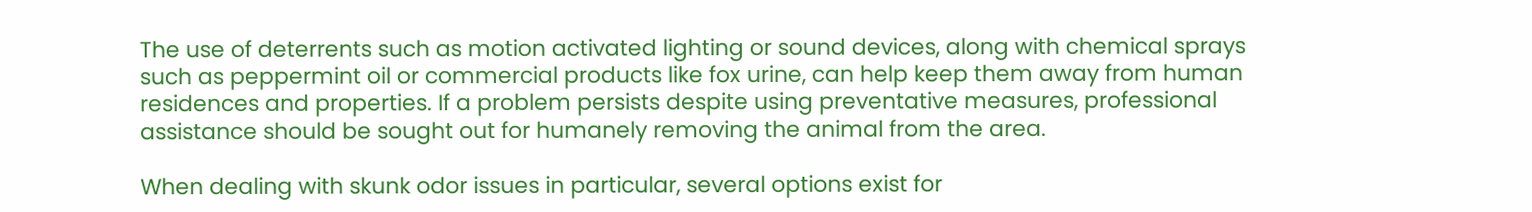The use of deterrents such as motion activated lighting or sound devices, along with chemical sprays such as peppermint oil or commercial products like fox urine, can help keep them away from human residences and properties. If a problem persists despite using preventative measures, professional assistance should be sought out for humanely removing the animal from the area.

When dealing with skunk odor issues in particular, several options exist for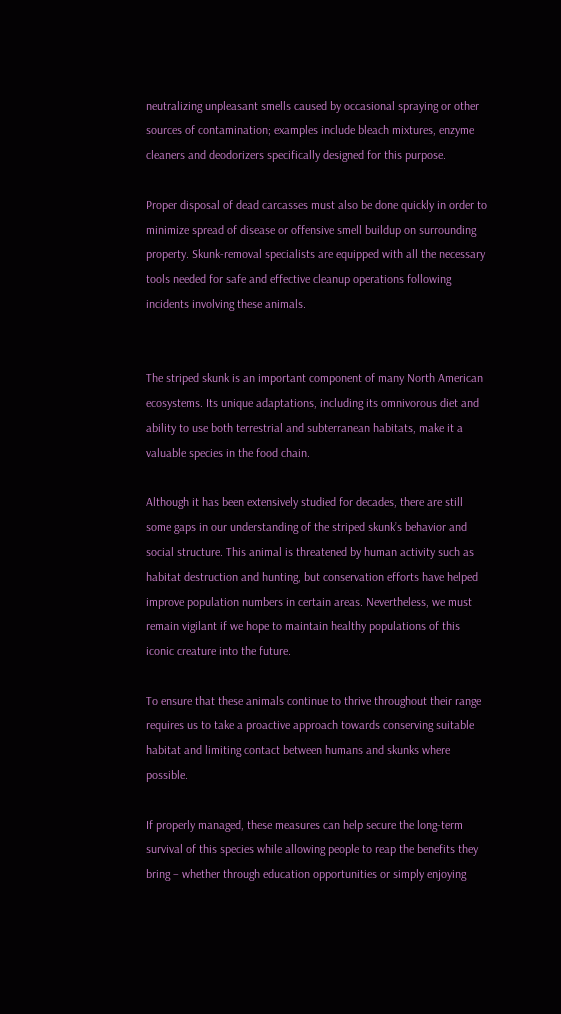neutralizing unpleasant smells caused by occasional spraying or other sources of contamination; examples include bleach mixtures, enzyme cleaners and deodorizers specifically designed for this purpose.

Proper disposal of dead carcasses must also be done quickly in order to minimize spread of disease or offensive smell buildup on surrounding property. Skunk-removal specialists are equipped with all the necessary tools needed for safe and effective cleanup operations following incidents involving these animals.


The striped skunk is an important component of many North American ecosystems. Its unique adaptations, including its omnivorous diet and ability to use both terrestrial and subterranean habitats, make it a valuable species in the food chain.

Although it has been extensively studied for decades, there are still some gaps in our understanding of the striped skunk’s behavior and social structure. This animal is threatened by human activity such as habitat destruction and hunting, but conservation efforts have helped improve population numbers in certain areas. Nevertheless, we must remain vigilant if we hope to maintain healthy populations of this iconic creature into the future.

To ensure that these animals continue to thrive throughout their range requires us to take a proactive approach towards conserving suitable habitat and limiting contact between humans and skunks where possible.

If properly managed, these measures can help secure the long-term survival of this species while allowing people to reap the benefits they bring – whether through education opportunities or simply enjoying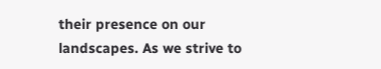their presence on our landscapes. As we strive to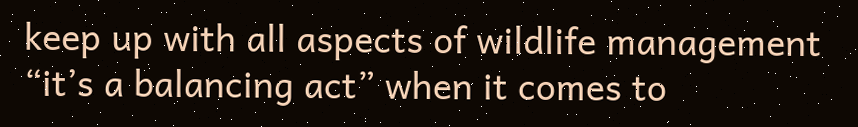keep up with all aspects of wildlife management “it’s a balancing act” when it comes to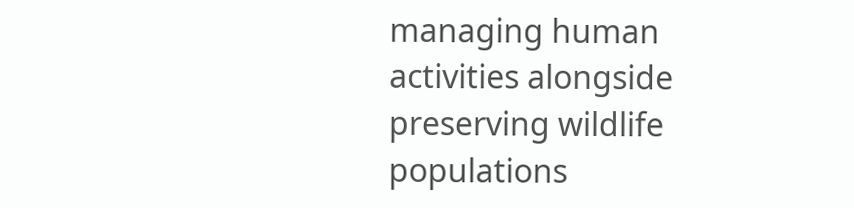managing human activities alongside preserving wildlife populations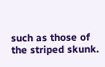such as those of the striped skunk.